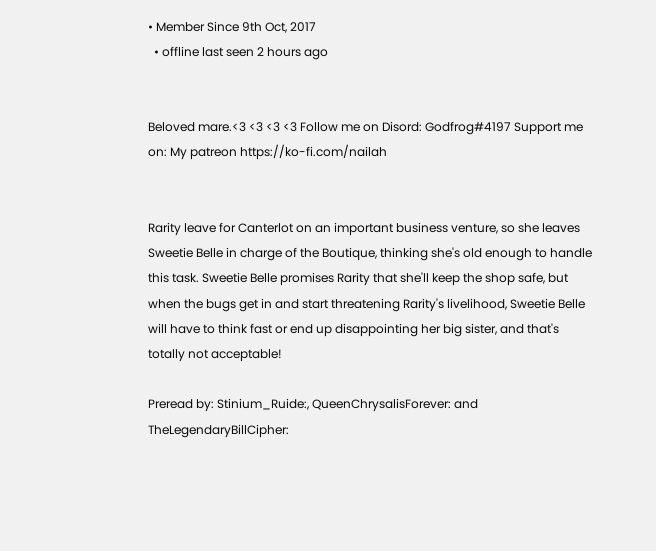• Member Since 9th Oct, 2017
  • offline last seen 2 hours ago


Beloved mare.<3 <3 <3 <3 Follow me on Disord: Godfrog#4197 Support me on: My patreon https://ko-fi.com/nailah


Rarity leave for Canterlot on an important business venture, so she leaves Sweetie Belle in charge of the Boutique, thinking she's old enough to handle this task. Sweetie Belle promises Rarity that she'll keep the shop safe, but when the bugs get in and start threatening Rarity's livelihood, Sweetie Belle will have to think fast or end up disappointing her big sister, and that's totally not acceptable!

Preread by: Stinium_Ruide:, QueenChrysalisForever: and TheLegendaryBillCipher: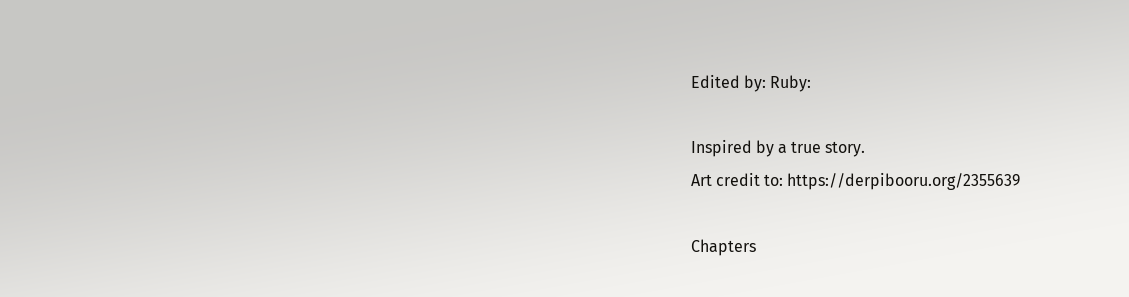Edited by: Ruby:

Inspired by a true story.
Art credit to: https://derpibooru.org/2355639

Chapters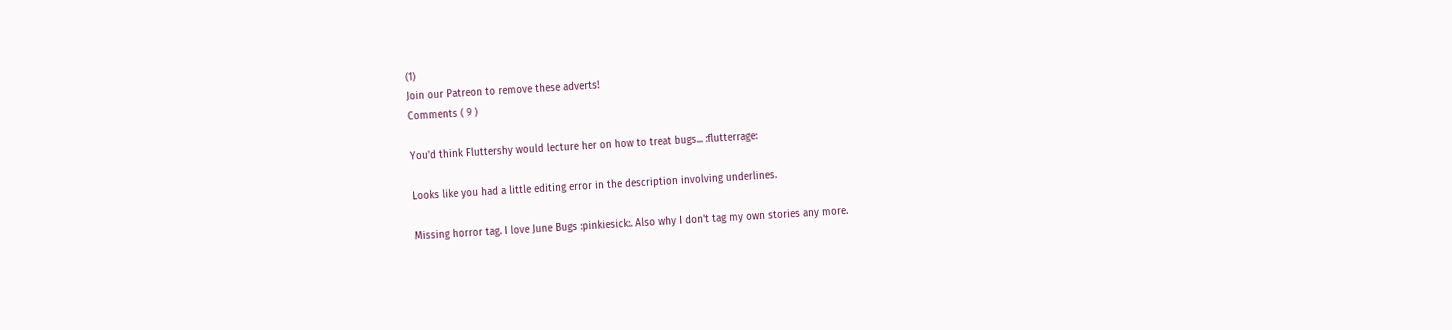(1)
Join our Patreon to remove these adverts!
Comments ( 9 )

You'd think Fluttershy would lecture her on how to treat bugs... :flutterrage:

Looks like you had a little editing error in the description involving underlines.

Missing horror tag. I love June Bugs :pinkiesick:. Also why I don't tag my own stories any more.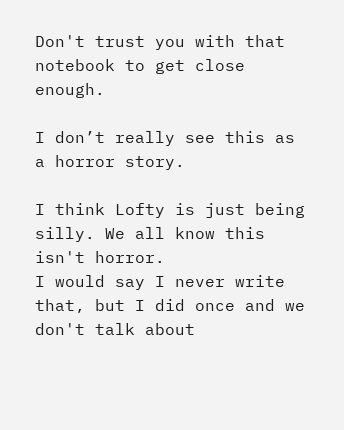Don't trust you with that notebook to get close enough.

I don’t really see this as a horror story.

I think Lofty is just being silly. We all know this isn't horror.
I would say I never write that, but I did once and we don't talk about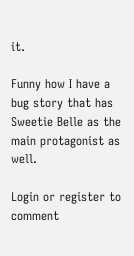it.

Funny how I have a bug story that has Sweetie Belle as the main protagonist as well.

Login or register to comment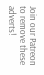Join our Patreon to remove these adverts!